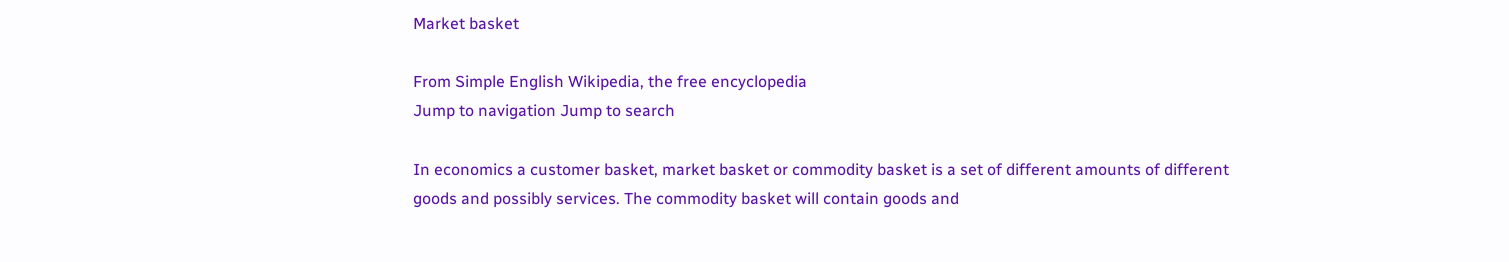Market basket

From Simple English Wikipedia, the free encyclopedia
Jump to navigation Jump to search

In economics a customer basket, market basket or commodity basket is a set of different amounts of different goods and possibly services. The commodity basket will contain goods and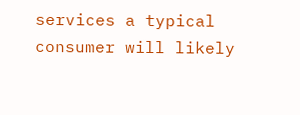services a typical consumer will likely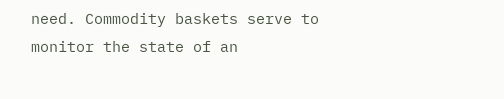need. Commodity baskets serve to monitor the state of an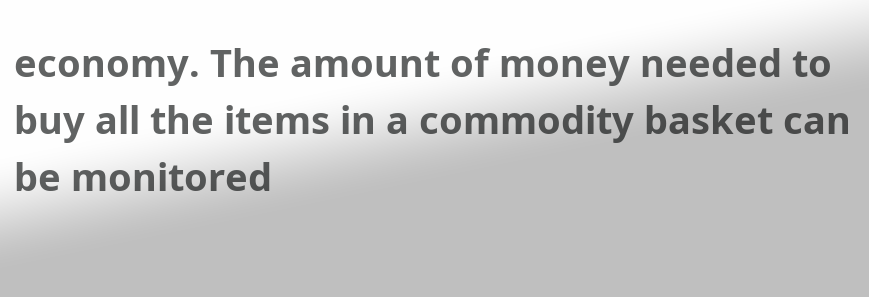economy. The amount of money needed to buy all the items in a commodity basket can be monitored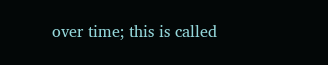over time; this is called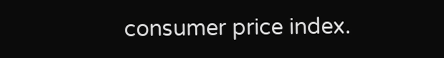consumer price index.